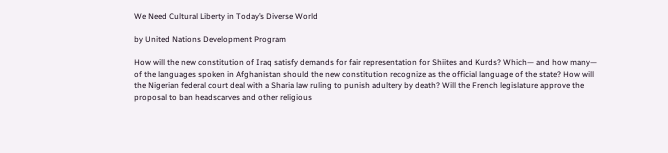We Need Cultural Liberty in Today’s Diverse World

by United Nations Development Program

How will the new constitution of Iraq satisfy demands for fair representation for Shiites and Kurds? Which— and how many— of the languages spoken in Afghanistan should the new constitution recognize as the official language of the state? How will the Nigerian federal court deal with a Sharia law ruling to punish adultery by death? Will the French legislature approve the proposal to ban headscarves and other religious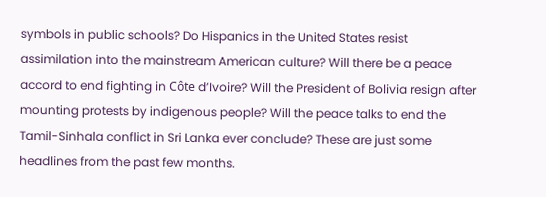symbols in public schools? Do Hispanics in the United States resist assimilation into the mainstream American culture? Will there be a peace accord to end fighting in Côte d’Ivoire? Will the President of Bolivia resign after mounting protests by indigenous people? Will the peace talks to end the Tamil-Sinhala conflict in Sri Lanka ever conclude? These are just some headlines from the past few months.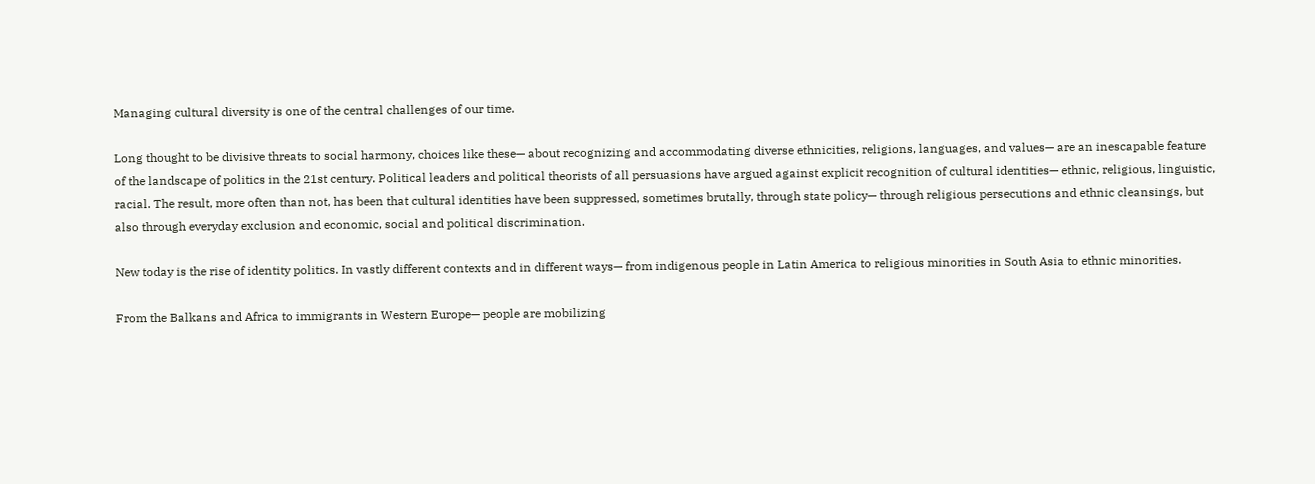Managing cultural diversity is one of the central challenges of our time.

Long thought to be divisive threats to social harmony, choices like these— about recognizing and accommodating diverse ethnicities, religions, languages, and values— are an inescapable feature of the landscape of politics in the 21st century. Political leaders and political theorists of all persuasions have argued against explicit recognition of cultural identities— ethnic, religious, linguistic, racial. The result, more often than not, has been that cultural identities have been suppressed, sometimes brutally, through state policy— through religious persecutions and ethnic cleansings, but also through everyday exclusion and economic, social and political discrimination.

New today is the rise of identity politics. In vastly different contexts and in different ways— from indigenous people in Latin America to religious minorities in South Asia to ethnic minorities.

From the Balkans and Africa to immigrants in Western Europe— people are mobilizing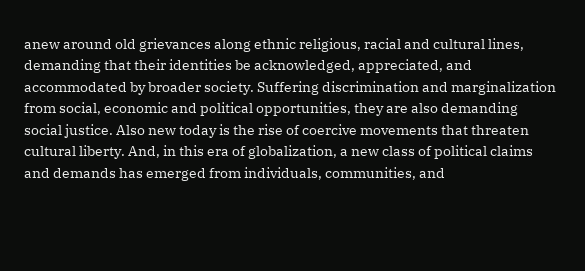anew around old grievances along ethnic religious, racial and cultural lines, demanding that their identities be acknowledged, appreciated, and accommodated by broader society. Suffering discrimination and marginalization from social, economic and political opportunities, they are also demanding social justice. Also new today is the rise of coercive movements that threaten cultural liberty. And, in this era of globalization, a new class of political claims and demands has emerged from individuals, communities, and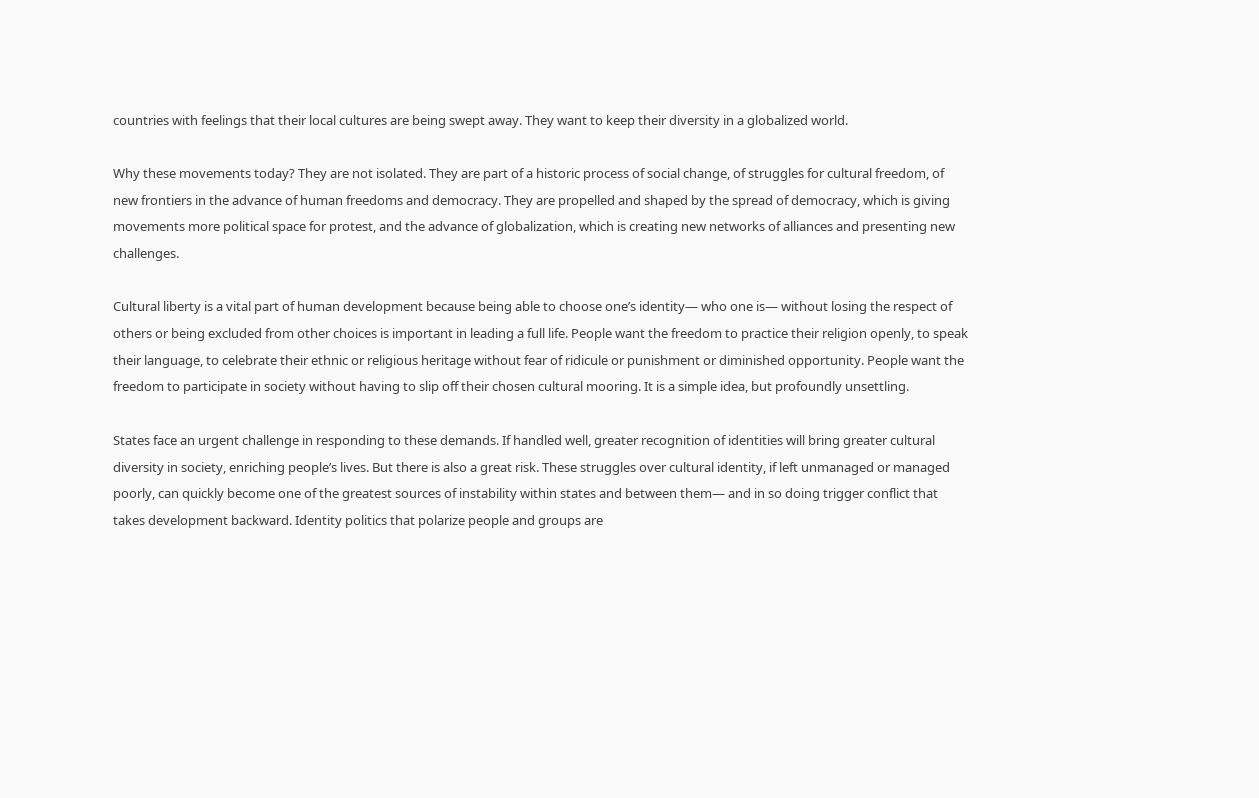countries with feelings that their local cultures are being swept away. They want to keep their diversity in a globalized world.

Why these movements today? They are not isolated. They are part of a historic process of social change, of struggles for cultural freedom, of new frontiers in the advance of human freedoms and democracy. They are propelled and shaped by the spread of democracy, which is giving movements more political space for protest, and the advance of globalization, which is creating new networks of alliances and presenting new challenges.

Cultural liberty is a vital part of human development because being able to choose one’s identity— who one is— without losing the respect of others or being excluded from other choices is important in leading a full life. People want the freedom to practice their religion openly, to speak their language, to celebrate their ethnic or religious heritage without fear of ridicule or punishment or diminished opportunity. People want the freedom to participate in society without having to slip off their chosen cultural mooring. It is a simple idea, but profoundly unsettling.

States face an urgent challenge in responding to these demands. If handled well, greater recognition of identities will bring greater cultural diversity in society, enriching people’s lives. But there is also a great risk. These struggles over cultural identity, if left unmanaged or managed poorly, can quickly become one of the greatest sources of instability within states and between them— and in so doing trigger conflict that takes development backward. Identity politics that polarize people and groups are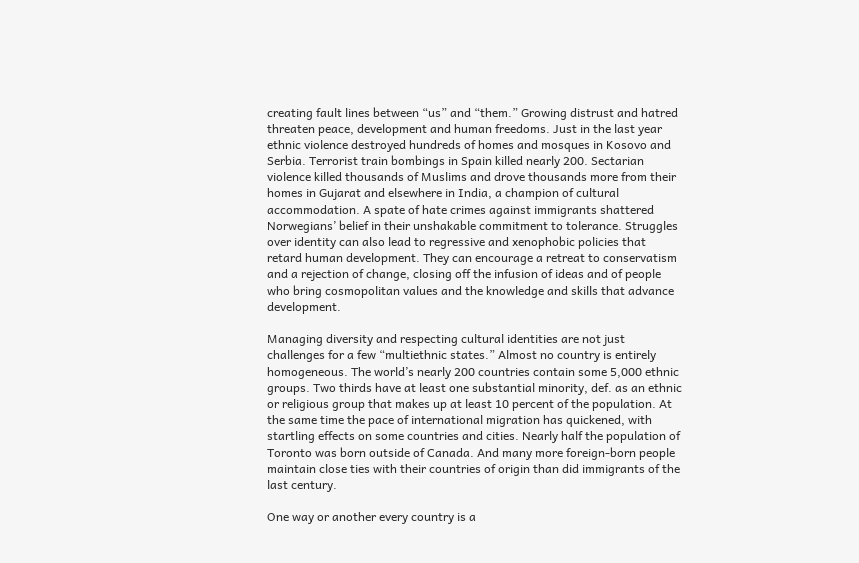creating fault lines between “us” and “them.” Growing distrust and hatred threaten peace, development and human freedoms. Just in the last year ethnic violence destroyed hundreds of homes and mosques in Kosovo and Serbia. Terrorist train bombings in Spain killed nearly 200. Sectarian violence killed thousands of Muslims and drove thousands more from their homes in Gujarat and elsewhere in India, a champion of cultural accommodation. A spate of hate crimes against immigrants shattered Norwegians’ belief in their unshakable commitment to tolerance. Struggles over identity can also lead to regressive and xenophobic policies that retard human development. They can encourage a retreat to conservatism and a rejection of change, closing off the infusion of ideas and of people who bring cosmopolitan values and the knowledge and skills that advance development.

Managing diversity and respecting cultural identities are not just challenges for a few “multiethnic states.” Almost no country is entirely homogeneous. The world’s nearly 200 countries contain some 5,000 ethnic groups. Two thirds have at least one substantial minority, def. as an ethnic or religious group that makes up at least 10 percent of the population. At the same time the pace of international migration has quickened, with startling effects on some countries and cities. Nearly half the population of Toronto was born outside of Canada. And many more foreign-born people maintain close ties with their countries of origin than did immigrants of the last century.

One way or another every country is a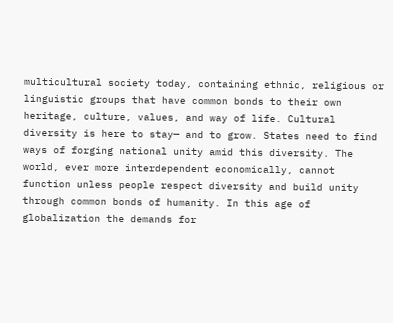multicultural society today, containing ethnic, religious or linguistic groups that have common bonds to their own heritage, culture, values, and way of life. Cultural diversity is here to stay— and to grow. States need to find ways of forging national unity amid this diversity. The world, ever more interdependent economically, cannot function unless people respect diversity and build unity through common bonds of humanity. In this age of globalization the demands for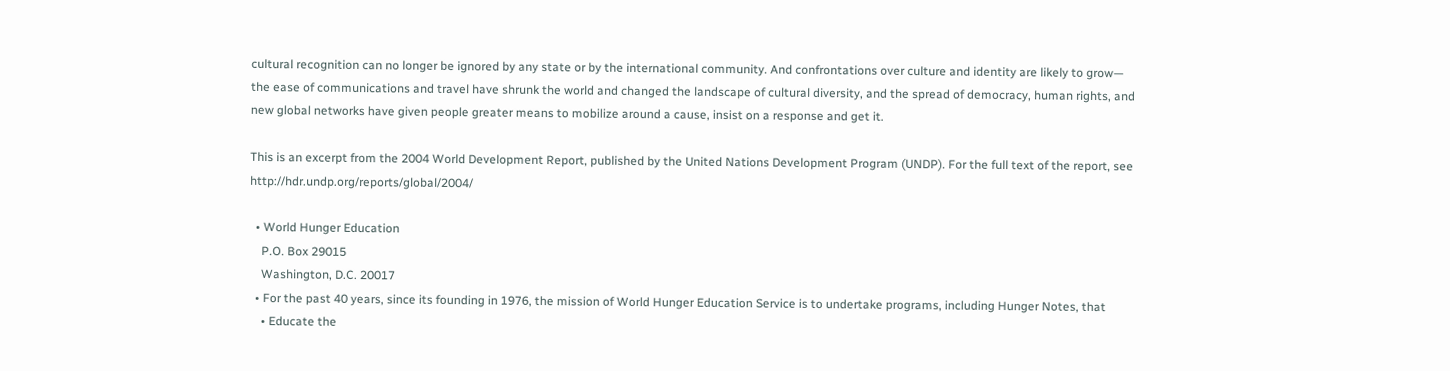cultural recognition can no longer be ignored by any state or by the international community. And confrontations over culture and identity are likely to grow— the ease of communications and travel have shrunk the world and changed the landscape of cultural diversity, and the spread of democracy, human rights, and new global networks have given people greater means to mobilize around a cause, insist on a response and get it.

This is an excerpt from the 2004 World Development Report, published by the United Nations Development Program (UNDP). For the full text of the report, see http://hdr.undp.org/reports/global/2004/

  • World Hunger Education
    P.O. Box 29015
    Washington, D.C. 20017
  • For the past 40 years, since its founding in 1976, the mission of World Hunger Education Service is to undertake programs, including Hunger Notes, that
    • Educate the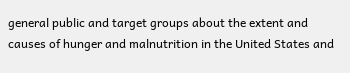general public and target groups about the extent and causes of hunger and malnutrition in the United States and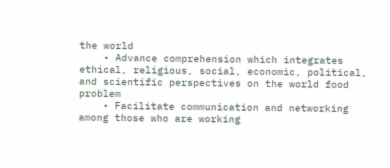the world
    • Advance comprehension which integrates ethical, religious, social, economic, political, and scientific perspectives on the world food problem
    • Facilitate communication and networking among those who are working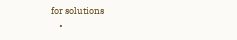for solutions
    •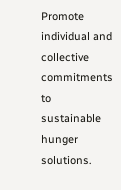Promote individual and collective commitments to sustainable hunger solutions.